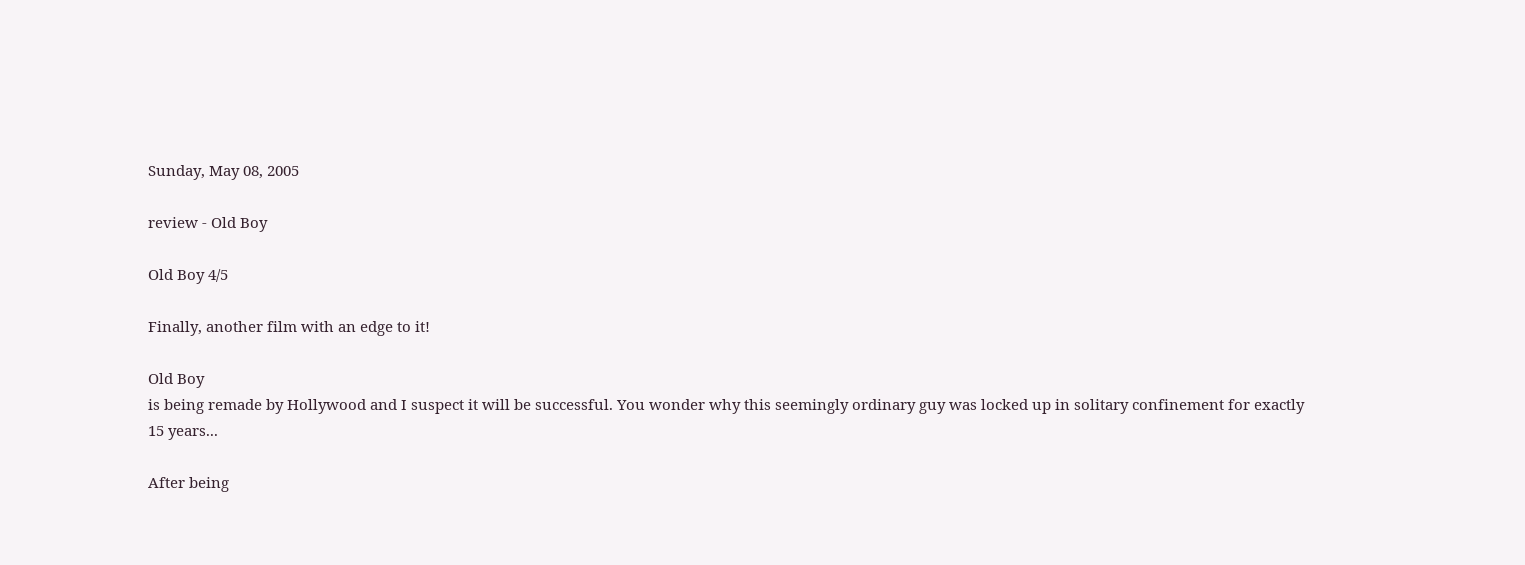Sunday, May 08, 2005

review - Old Boy

Old Boy 4/5

Finally, another film with an edge to it!

Old Boy
is being remade by Hollywood and I suspect it will be successful. You wonder why this seemingly ordinary guy was locked up in solitary confinement for exactly 15 years...

After being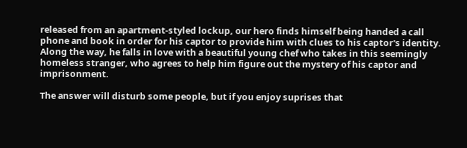released from an apartment-styled lockup, our hero finds himself being handed a call phone and book in order for his captor to provide him with clues to his captor's identity. Along the way, he falls in love with a beautiful young chef who takes in this seemingly homeless stranger, who agrees to help him figure out the mystery of his captor and imprisonment.

The answer will disturb some people, but if you enjoy suprises that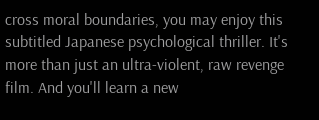cross moral boundaries, you may enjoy this subtitled Japanese psychological thriller. It's more than just an ultra-violent, raw revenge film. And you'll learn a new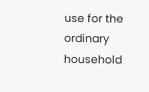use for the ordinary household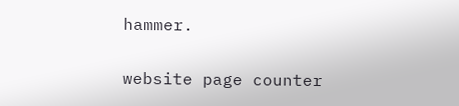hammer.

website page counter